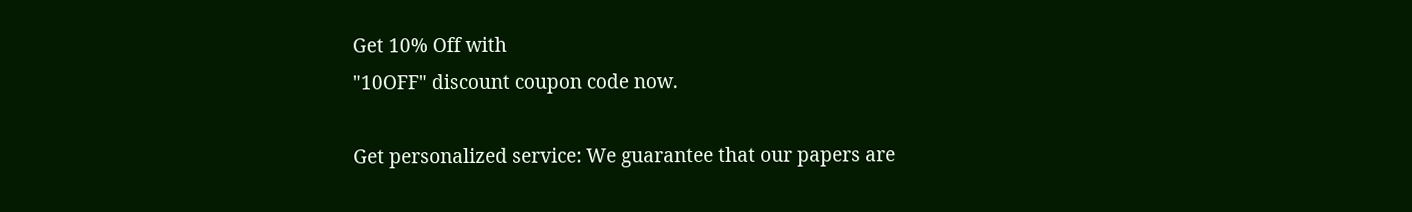Get 10% Off with
"10OFF" discount coupon code now.

Get personalized service: We guarantee that our papers are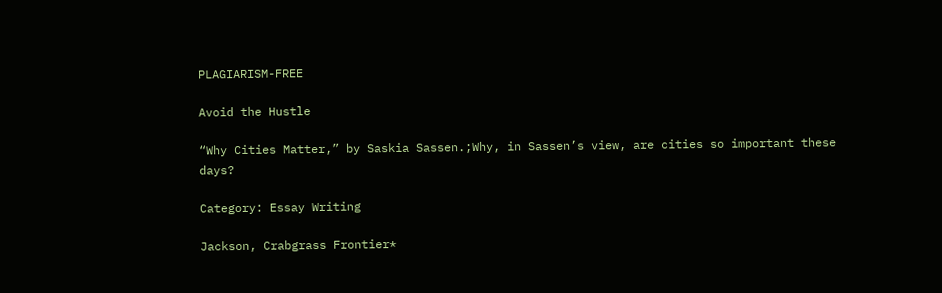PLAGIARISM-FREE

Avoid the Hustle

“Why Cities Matter,” by Saskia Sassen.;Why, in Sassen’s view, are cities so important these days?

Category: Essay Writing

Jackson, Crabgrass Frontier*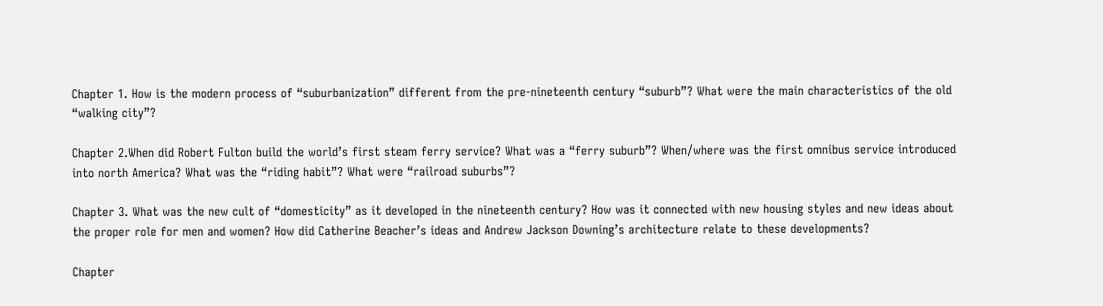Chapter 1. How is the modern process of “suburbanization” different from the pre-nineteenth century “suburb”? What were the main characteristics of the old “walking city”?

Chapter 2.When did Robert Fulton build the world’s first steam ferry service? What was a “ferry suburb”? When/where was the first omnibus service introduced into north America? What was the “riding habit”? What were “railroad suburbs”?

Chapter 3. What was the new cult of “domesticity” as it developed in the nineteenth century? How was it connected with new housing styles and new ideas about the proper role for men and women? How did Catherine Beacher’s ideas and Andrew Jackson Downing’s architecture relate to these developments?

Chapter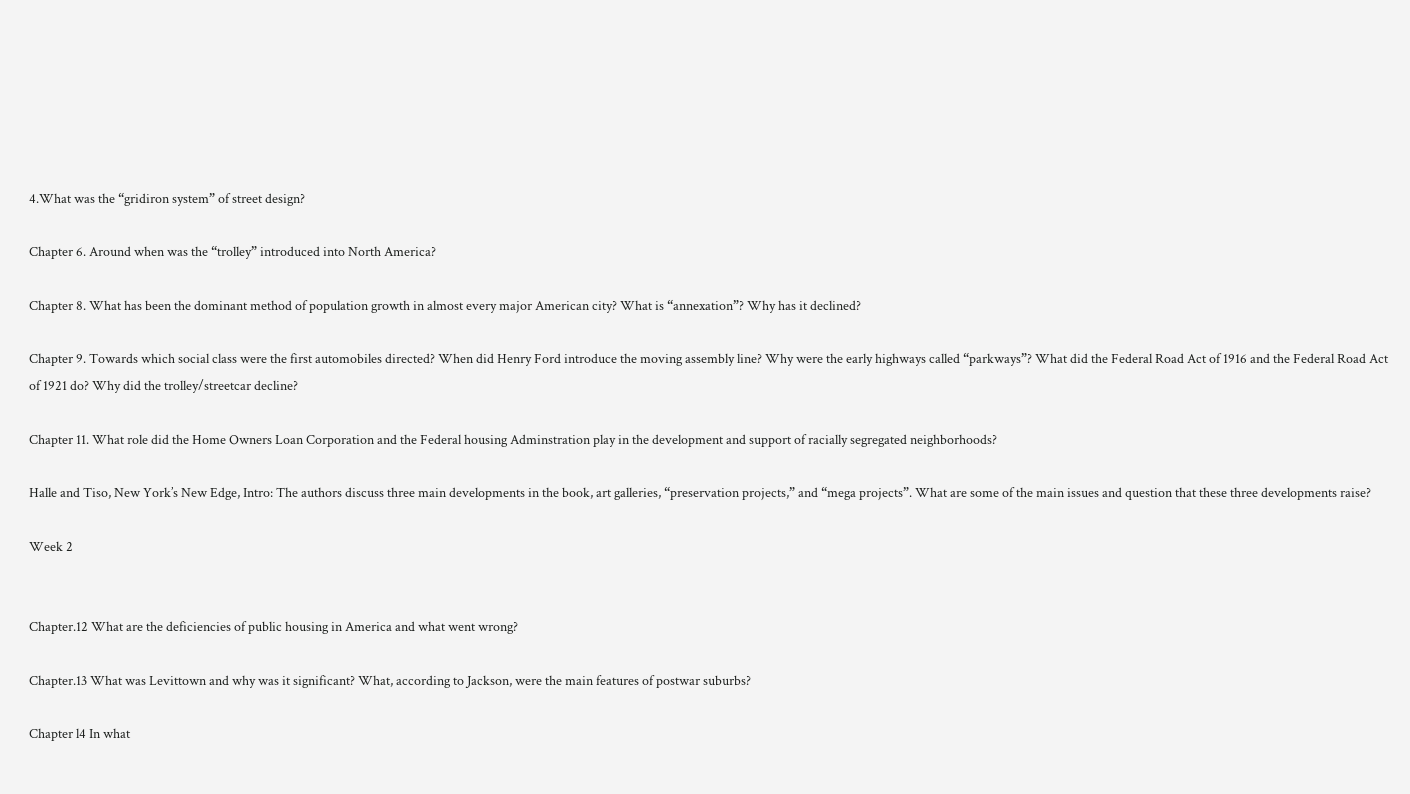4.What was the “gridiron system” of street design?

Chapter 6. Around when was the “trolley” introduced into North America?

Chapter 8. What has been the dominant method of population growth in almost every major American city? What is “annexation”? Why has it declined?

Chapter 9. Towards which social class were the first automobiles directed? When did Henry Ford introduce the moving assembly line? Why were the early highways called “parkways”? What did the Federal Road Act of 1916 and the Federal Road Act of 1921 do? Why did the trolley/streetcar decline?

Chapter 11. What role did the Home Owners Loan Corporation and the Federal housing Adminstration play in the development and support of racially segregated neighborhoods?

Halle and Tiso, New York’s New Edge, Intro: The authors discuss three main developments in the book, art galleries, “preservation projects,” and “mega projects”. What are some of the main issues and question that these three developments raise?

Week 2


Chapter.12 What are the deficiencies of public housing in America and what went wrong?

Chapter.13 What was Levittown and why was it significant? What, according to Jackson, were the main features of postwar suburbs?

Chapter l4 In what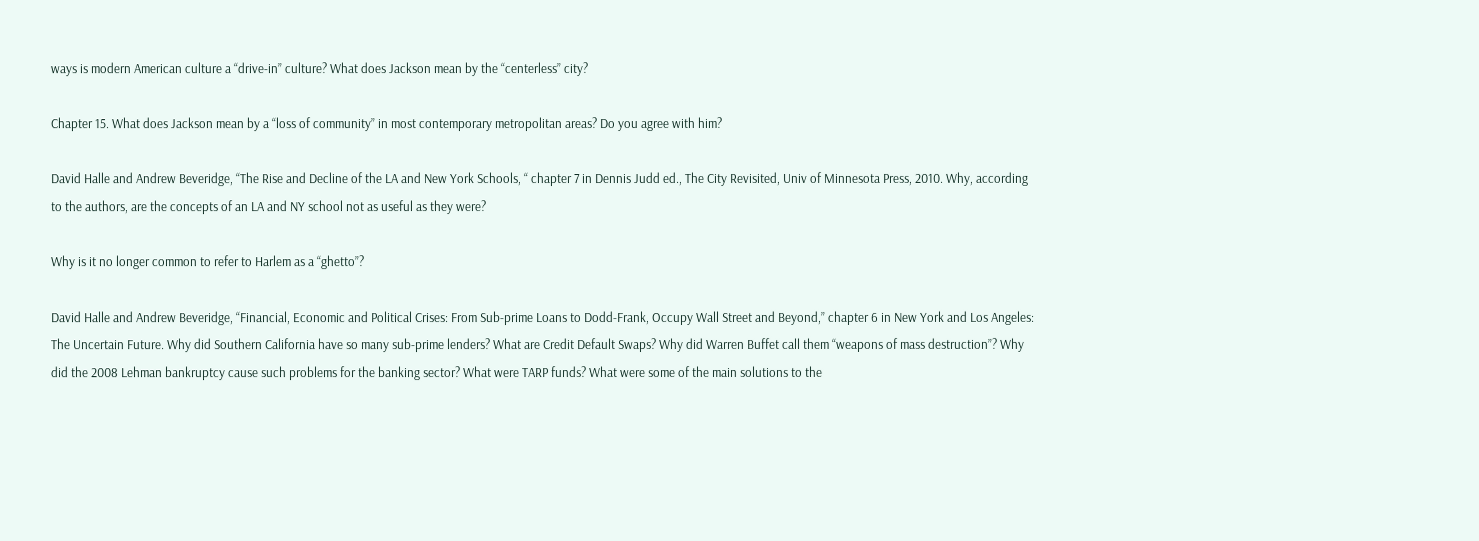ways is modern American culture a “drive-in” culture? What does Jackson mean by the “centerless” city?

Chapter 15. What does Jackson mean by a “loss of community” in most contemporary metropolitan areas? Do you agree with him?

David Halle and Andrew Beveridge, “The Rise and Decline of the LA and New York Schools, “ chapter 7 in Dennis Judd ed., The City Revisited, Univ of Minnesota Press, 2010. Why, according to the authors, are the concepts of an LA and NY school not as useful as they were?

Why is it no longer common to refer to Harlem as a “ghetto”?

David Halle and Andrew Beveridge, “Financial, Economic and Political Crises: From Sub-prime Loans to Dodd-Frank, Occupy Wall Street and Beyond,” chapter 6 in New York and Los Angeles: The Uncertain Future. Why did Southern California have so many sub-prime lenders? What are Credit Default Swaps? Why did Warren Buffet call them “weapons of mass destruction”? Why did the 2008 Lehman bankruptcy cause such problems for the banking sector? What were TARP funds? What were some of the main solutions to the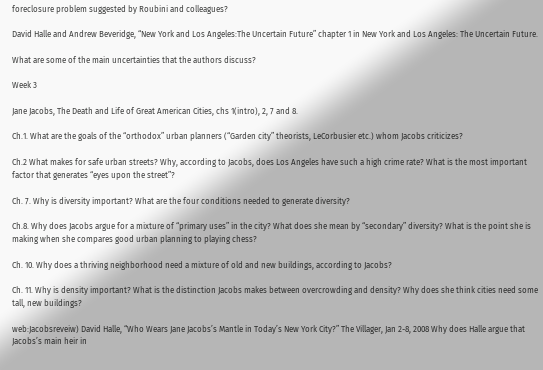foreclosure problem suggested by Roubini and colleagues?

David Halle and Andrew Beveridge, “New York and Los Angeles:The Uncertain Future” chapter 1 in New York and Los Angeles: The Uncertain Future.

What are some of the main uncertainties that the authors discuss?

Week 3

Jane Jacobs, The Death and Life of Great American Cities, chs 1(intro), 2, 7 and 8.

Ch.1. What are the goals of the “orthodox” urban planners (“Garden city” theorists, LeCorbusier etc.) whom Jacobs criticizes?

Ch.2 What makes for safe urban streets? Why, according to Jacobs, does Los Angeles have such a high crime rate? What is the most important factor that generates “eyes upon the street”?

Ch. 7. Why is diversity important? What are the four conditions needed to generate diversity?

Ch.8. Why does Jacobs argue for a mixture of “primary uses” in the city? What does she mean by “secondary” diversity? What is the point she is making when she compares good urban planning to playing chess?

Ch. 10. Why does a thriving neighborhood need a mixture of old and new buildings, according to Jacobs?

Ch. 11. Why is density important? What is the distinction Jacobs makes between overcrowding and density? Why does she think cities need some tall, new buildings?

web:Jacobsreveiw) David Halle, “Who Wears Jane Jacobs’s Mantle in Today’s New York City?” The Villager, Jan 2-8, 2008 Why does Halle argue that Jacobs’s main heir in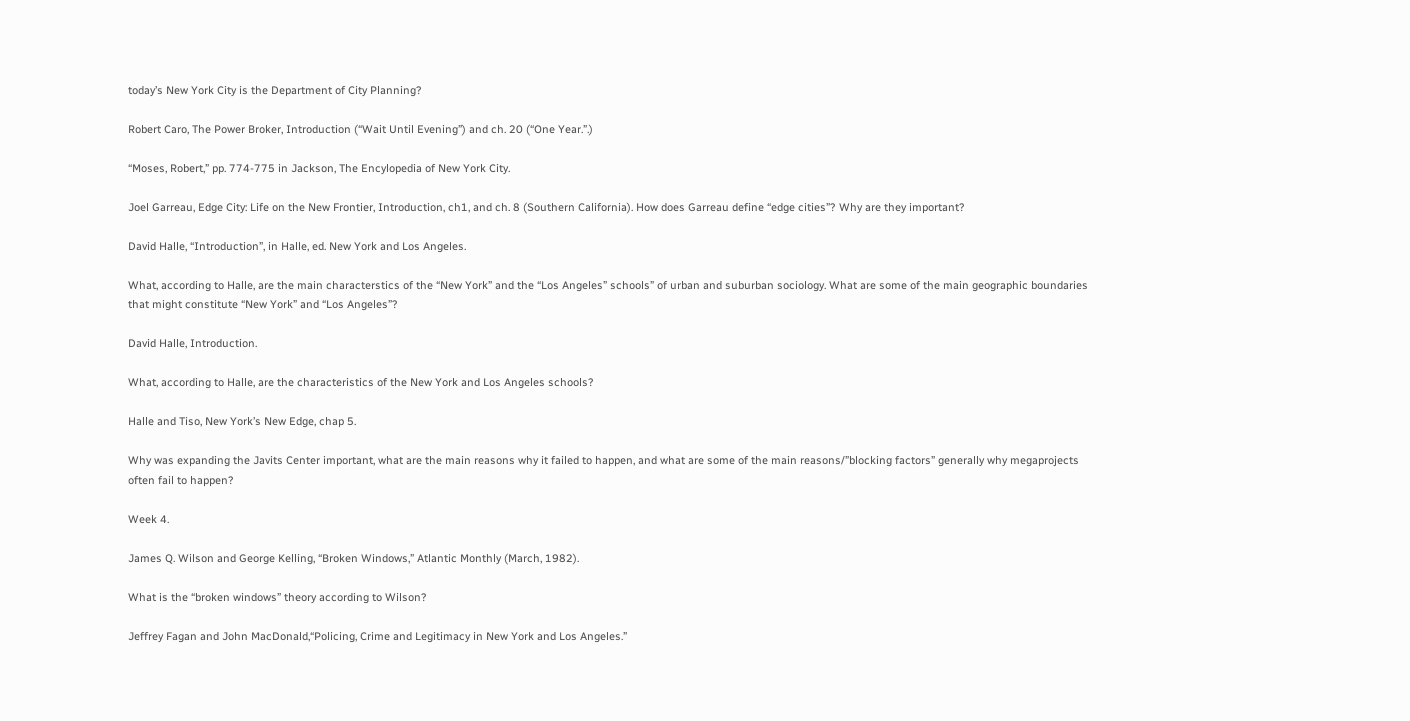today’s New York City is the Department of City Planning?

Robert Caro, The Power Broker, Introduction (“Wait Until Evening”) and ch. 20 (“One Year.”.)

“Moses, Robert,” pp. 774-775 in Jackson, The Encylopedia of New York City.

Joel Garreau, Edge City: Life on the New Frontier, Introduction, ch1, and ch. 8 (Southern California). How does Garreau define “edge cities”? Why are they important?

David Halle, “Introduction”, in Halle, ed. New York and Los Angeles.

What, according to Halle, are the main characterstics of the “New York” and the “Los Angeles” schools” of urban and suburban sociology. What are some of the main geographic boundaries that might constitute “New York” and “Los Angeles”?

David Halle, Introduction.

What, according to Halle, are the characteristics of the New York and Los Angeles schools?

Halle and Tiso, New York’s New Edge, chap 5.

Why was expanding the Javits Center important, what are the main reasons why it failed to happen, and what are some of the main reasons/”blocking factors” generally why megaprojects often fail to happen?

Week 4.

James Q. Wilson and George Kelling, “Broken Windows,” Atlantic Monthly (March, 1982).

What is the “broken windows” theory according to Wilson?

Jeffrey Fagan and John MacDonald,“Policing, Crime and Legitimacy in New York and Los Angeles.”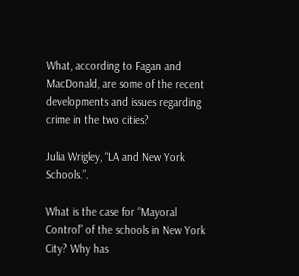What, according to Fagan and MacDonald, are some of the recent developments and issues regarding crime in the two cities?

Julia Wrigley, “LA and New York Schools.”.

What is the case for “Mayoral Control” of the schools in New York City? Why has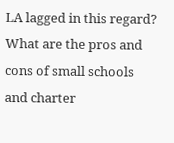LA lagged in this regard? What are the pros and cons of small schools and charter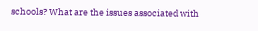schools? What are the issues associated with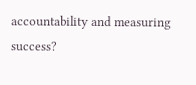accountability and measuring success?